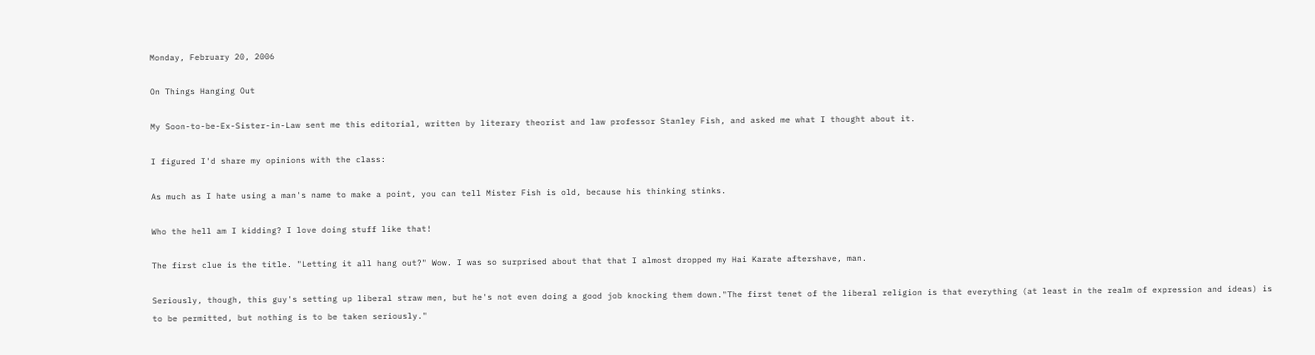Monday, February 20, 2006

On Things Hanging Out

My Soon-to-be-Ex-Sister-in-Law sent me this editorial, written by literary theorist and law professor Stanley Fish, and asked me what I thought about it.

I figured I'd share my opinions with the class:

As much as I hate using a man's name to make a point, you can tell Mister Fish is old, because his thinking stinks.

Who the hell am I kidding? I love doing stuff like that!

The first clue is the title. "Letting it all hang out?" Wow. I was so surprised about that that I almost dropped my Hai Karate aftershave, man.

Seriously, though, this guy's setting up liberal straw men, but he's not even doing a good job knocking them down."The first tenet of the liberal religion is that everything (at least in the realm of expression and ideas) is to be permitted, but nothing is to be taken seriously."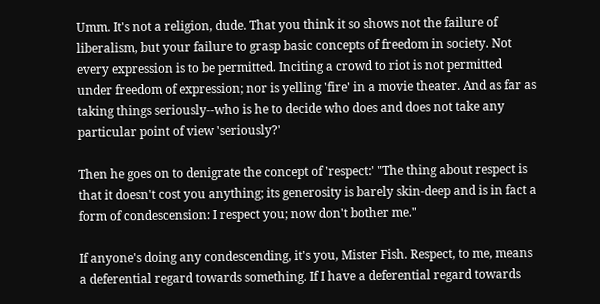Umm. It's not a religion, dude. That you think it so shows not the failure of liberalism, but your failure to grasp basic concepts of freedom in society. Not every expression is to be permitted. Inciting a crowd to riot is not permitted under freedom of expression; nor is yelling 'fire' in a movie theater. And as far as taking things seriously--who is he to decide who does and does not take any particular point of view 'seriously?'

Then he goes on to denigrate the concept of 'respect:' "The thing about respect is that it doesn't cost you anything; its generosity is barely skin-deep and is in fact a form of condescension: I respect you; now don't bother me."

If anyone's doing any condescending, it's you, Mister Fish. Respect, to me, means a deferential regard towards something. If I have a deferential regard towards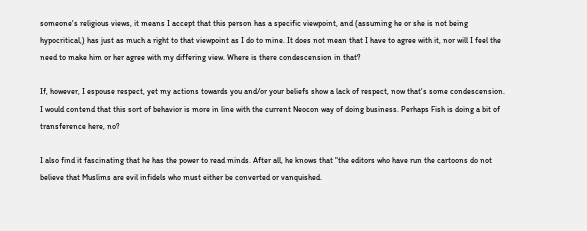someone's religious views, it means I accept that this person has a specific viewpoint, and (assuming he or she is not being hypocritical,) has just as much a right to that viewpoint as I do to mine. It does not mean that I have to agree with it, nor will I feel the need to make him or her agree with my differing view. Where is there condescension in that?

If, however, I espouse respect, yet my actions towards you and/or your beliefs show a lack of respect, now that's some condescension. I would contend that this sort of behavior is more in line with the current Neocon way of doing business. Perhaps Fish is doing a bit of transference here, no?

I also find it fascinating that he has the power to read minds. After all, he knows that "the editors who have run the cartoons do not believe that Muslims are evil infidels who must either be converted or vanquished.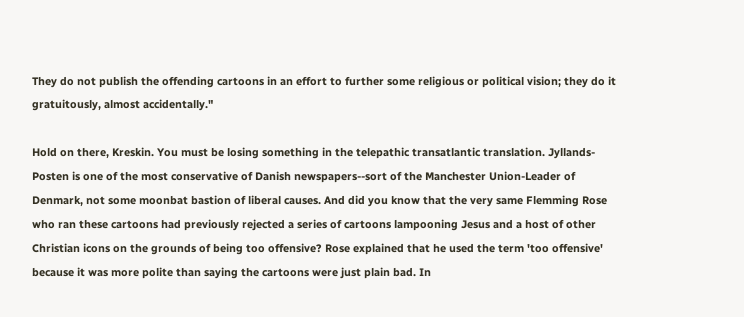They do not publish the offending cartoons in an effort to further some religious or political vision; they do it gratuitously, almost accidentally."

Hold on there, Kreskin. You must be losing something in the telepathic transatlantic translation. Jyllands-Posten is one of the most conservative of Danish newspapers--sort of the Manchester Union-Leader of Denmark, not some moonbat bastion of liberal causes. And did you know that the very same Flemming Rose who ran these cartoons had previously rejected a series of cartoons lampooning Jesus and a host of other Christian icons on the grounds of being too offensive? Rose explained that he used the term 'too offensive' because it was more polite than saying the cartoons were just plain bad. In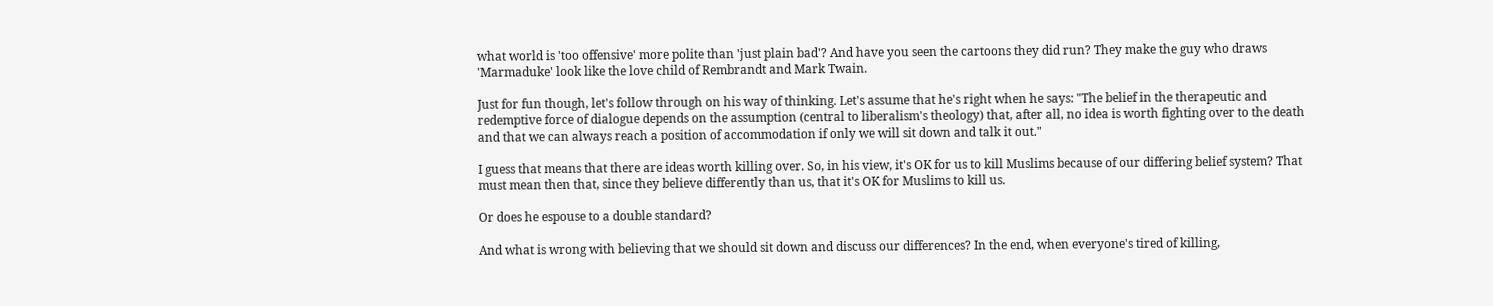what world is 'too offensive' more polite than 'just plain bad'? And have you seen the cartoons they did run? They make the guy who draws 'Marmaduke' look like the love child of Rembrandt and Mark Twain.

Just for fun though, let's follow through on his way of thinking. Let's assume that he's right when he says: "The belief in the therapeutic and redemptive force of dialogue depends on the assumption (central to liberalism's theology) that, after all, no idea is worth fighting over to the death and that we can always reach a position of accommodation if only we will sit down and talk it out."

I guess that means that there are ideas worth killing over. So, in his view, it's OK for us to kill Muslims because of our differing belief system? That must mean then that, since they believe differently than us, that it's OK for Muslims to kill us.

Or does he espouse to a double standard?

And what is wrong with believing that we should sit down and discuss our differences? In the end, when everyone's tired of killing,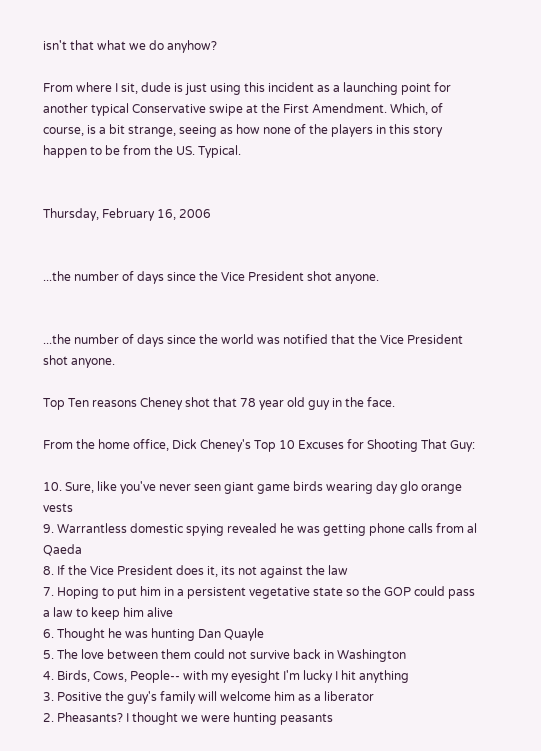isn't that what we do anyhow?

From where I sit, dude is just using this incident as a launching point for another typical Conservative swipe at the First Amendment. Which, of course, is a bit strange, seeing as how none of the players in this story happen to be from the US. Typical.


Thursday, February 16, 2006


...the number of days since the Vice President shot anyone.


...the number of days since the world was notified that the Vice President shot anyone.

Top Ten reasons Cheney shot that 78 year old guy in the face.

From the home office, Dick Cheney's Top 10 Excuses for Shooting That Guy:

10. Sure, like you've never seen giant game birds wearing day glo orange vests
9. Warrantless domestic spying revealed he was getting phone calls from al Qaeda
8. If the Vice President does it, its not against the law
7. Hoping to put him in a persistent vegetative state so the GOP could pass a law to keep him alive
6. Thought he was hunting Dan Quayle
5. The love between them could not survive back in Washington
4. Birds, Cows, People-- with my eyesight I'm lucky I hit anything
3. Positive the guy's family will welcome him as a liberator
2. Pheasants? I thought we were hunting peasants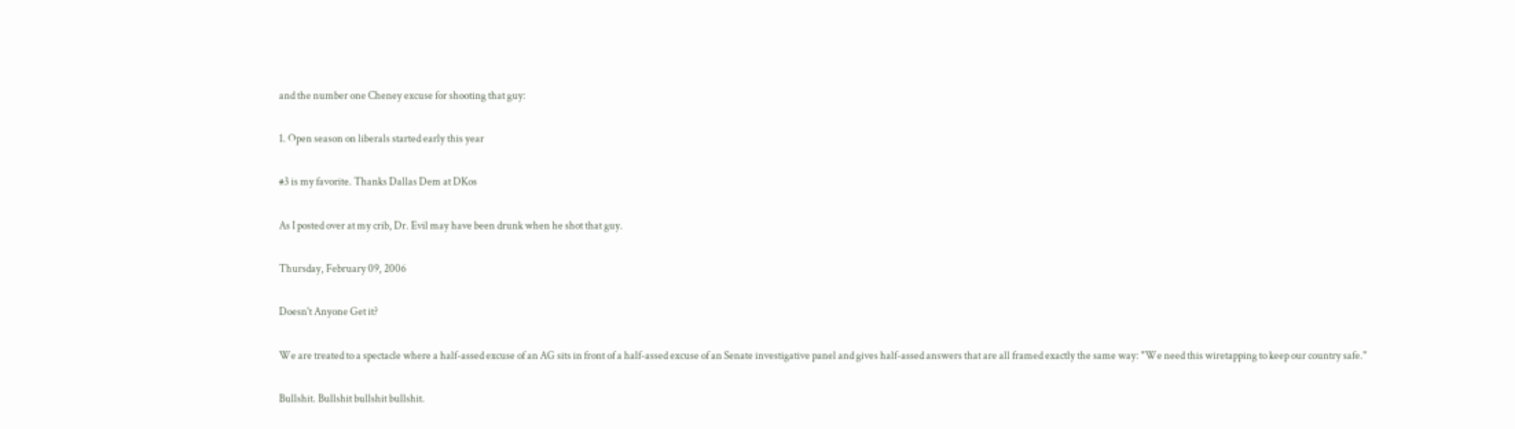and the number one Cheney excuse for shooting that guy:

1. Open season on liberals started early this year

#3 is my favorite. Thanks Dallas Dem at DKos

As I posted over at my crib, Dr. Evil may have been drunk when he shot that guy.

Thursday, February 09, 2006

Doesn't Anyone Get it?

We are treated to a spectacle where a half-assed excuse of an AG sits in front of a half-assed excuse of an Senate investigative panel and gives half-assed answers that are all framed exactly the same way: "We need this wiretapping to keep our country safe."

Bullshit. Bullshit bullshit bullshit.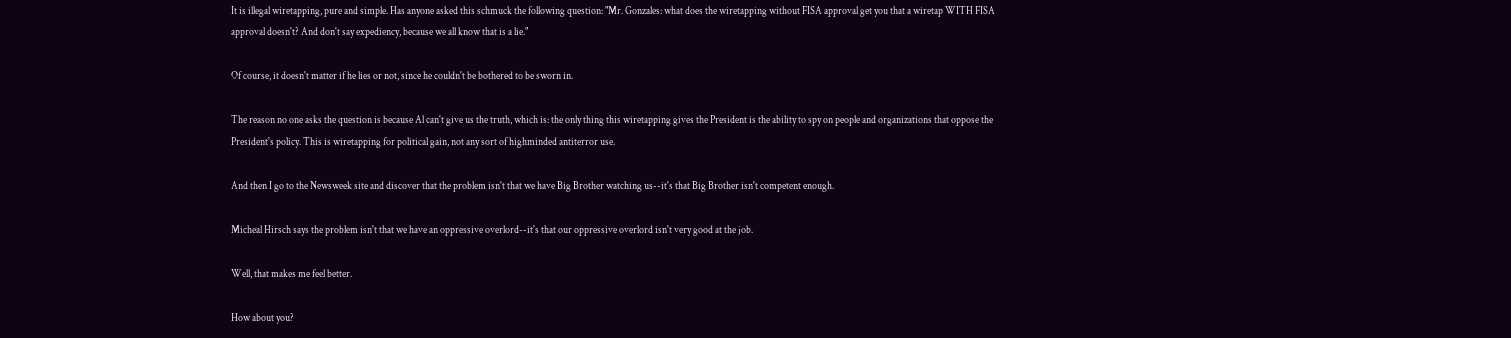It is illegal wiretapping, pure and simple. Has anyone asked this schmuck the following question: "Mr. Gonzales: what does the wiretapping without FISA approval get you that a wiretap WITH FISA approval doesn't? And don't say expediency, because we all know that is a lie."

Of course, it doesn't matter if he lies or not, since he couldn't be bothered to be sworn in.

The reason no one asks the question is because Al can't give us the truth, which is: the only thing this wiretapping gives the President is the ability to spy on people and organizations that oppose the President's policy. This is wiretapping for political gain, not any sort of highminded antiterror use.

And then I go to the Newsweek site and discover that the problem isn't that we have Big Brother watching us--it's that Big Brother isn't competent enough.

Micheal Hirsch says the problem isn't that we have an oppressive overlord--it's that our oppressive overlord isn't very good at the job.

Well, that makes me feel better.

How about you?